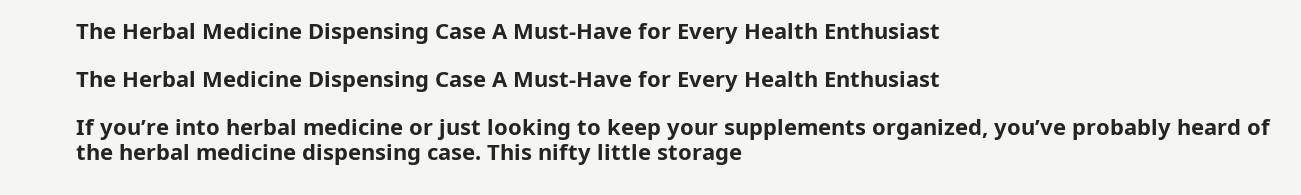The Herbal Medicine Dispensing Case A Must-Have for Every Health Enthusiast

The Herbal Medicine Dispensing Case A Must-Have for Every Health Enthusiast

If you’re into herbal medicine or just looking to keep your supplements organized, you’ve probably heard of the herbal medicine dispensing case. This nifty little storage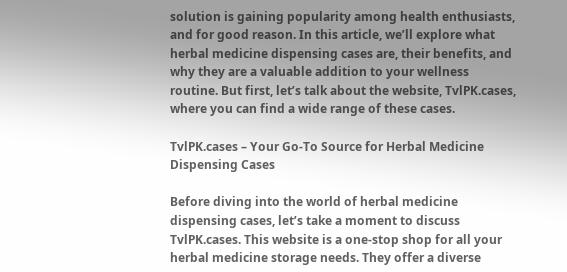solution is gaining popularity among health enthusiasts, and for good reason. In this article, we’ll explore what herbal medicine dispensing cases are, their benefits, and why they are a valuable addition to your wellness routine. But first, let’s talk about the website, TvlPK.cases, where you can find a wide range of these cases.

TvlPK.cases – Your Go-To Source for Herbal Medicine Dispensing Cases

Before diving into the world of herbal medicine dispensing cases, let’s take a moment to discuss TvlPK.cases. This website is a one-stop shop for all your herbal medicine storage needs. They offer a diverse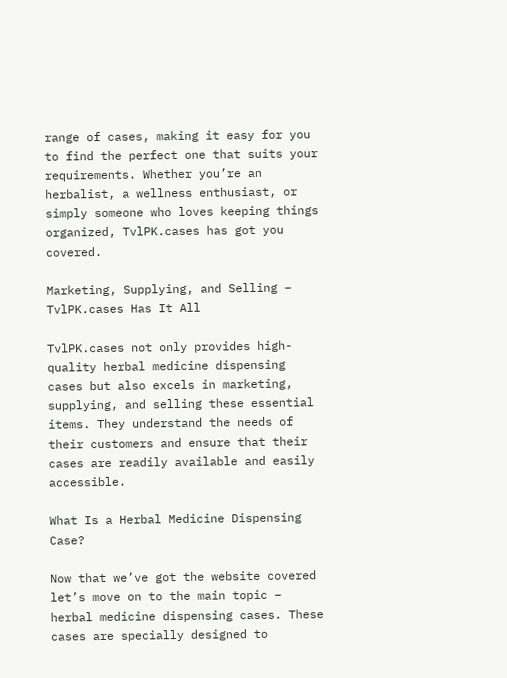range of cases, making it easy for you to find the perfect one that suits your requirements. Whether you’re an herbalist, a wellness enthusiast, or simply someone who loves keeping things organized, TvlPK.cases has got you covered.

Marketing, Supplying, and Selling – TvlPK.cases Has It All

TvlPK.cases not only provides high-quality herbal medicine dispensing cases but also excels in marketing, supplying, and selling these essential items. They understand the needs of their customers and ensure that their cases are readily available and easily accessible.

What Is a Herbal Medicine Dispensing Case?

Now that we’ve got the website covered let’s move on to the main topic – herbal medicine dispensing cases. These cases are specially designed to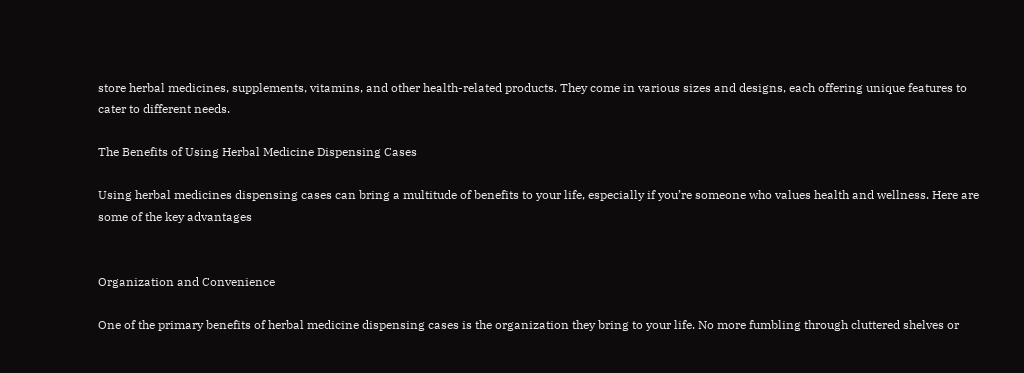store herbal medicines, supplements, vitamins, and other health-related products. They come in various sizes and designs, each offering unique features to cater to different needs.

The Benefits of Using Herbal Medicine Dispensing Cases

Using herbal medicines dispensing cases can bring a multitude of benefits to your life, especially if you’re someone who values health and wellness. Here are some of the key advantages


Organization and Convenience

One of the primary benefits of herbal medicine dispensing cases is the organization they bring to your life. No more fumbling through cluttered shelves or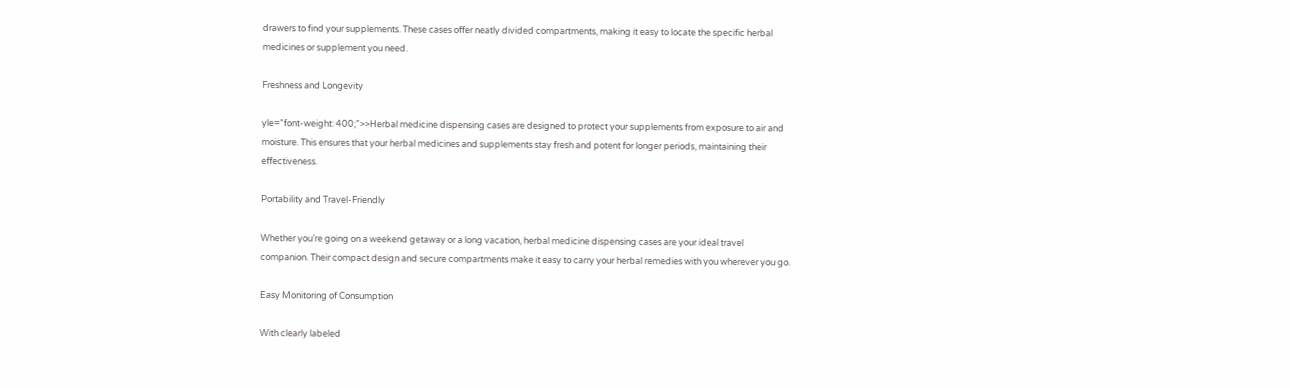drawers to find your supplements. These cases offer neatly divided compartments, making it easy to locate the specific herbal medicines or supplement you need.

Freshness and Longevity

yle=”font-weight: 400;”>>Herbal medicine dispensing cases are designed to protect your supplements from exposure to air and moisture. This ensures that your herbal medicines and supplements stay fresh and potent for longer periods, maintaining their effectiveness.

Portability and Travel-Friendly

Whether you’re going on a weekend getaway or a long vacation, herbal medicine dispensing cases are your ideal travel companion. Their compact design and secure compartments make it easy to carry your herbal remedies with you wherever you go.

Easy Monitoring of Consumption

With clearly labeled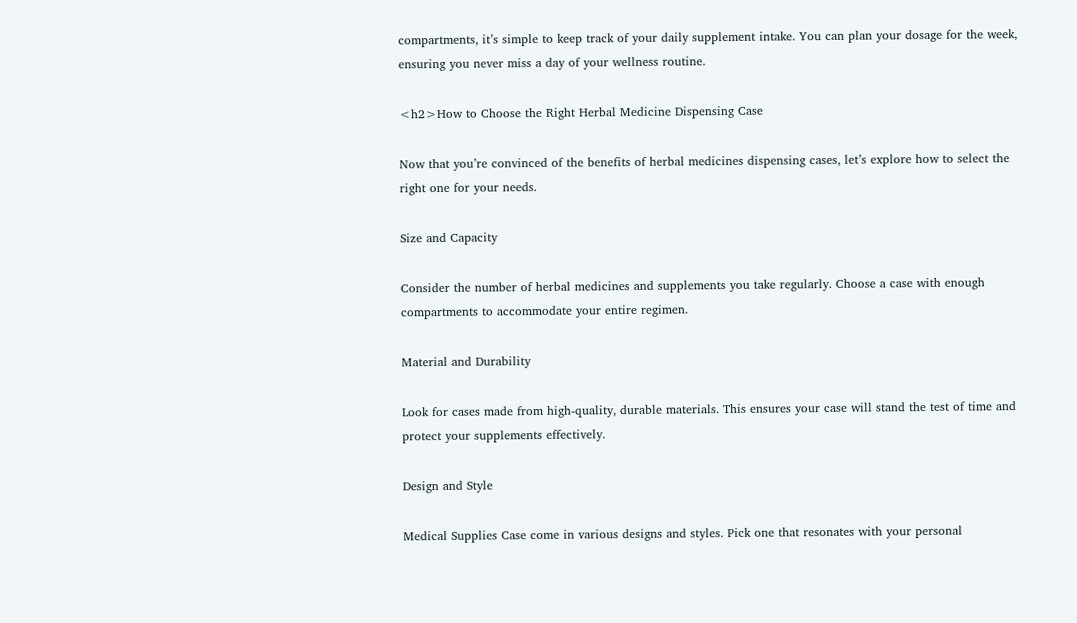compartments, it’s simple to keep track of your daily supplement intake. You can plan your dosage for the week, ensuring you never miss a day of your wellness routine.

<h2>How to Choose the Right Herbal Medicine Dispensing Case

Now that you’re convinced of the benefits of herbal medicines dispensing cases, let’s explore how to select the right one for your needs.

Size and Capacity

Consider the number of herbal medicines and supplements you take regularly. Choose a case with enough compartments to accommodate your entire regimen.

Material and Durability

Look for cases made from high-quality, durable materials. This ensures your case will stand the test of time and protect your supplements effectively.

Design and Style

Medical Supplies Case come in various designs and styles. Pick one that resonates with your personal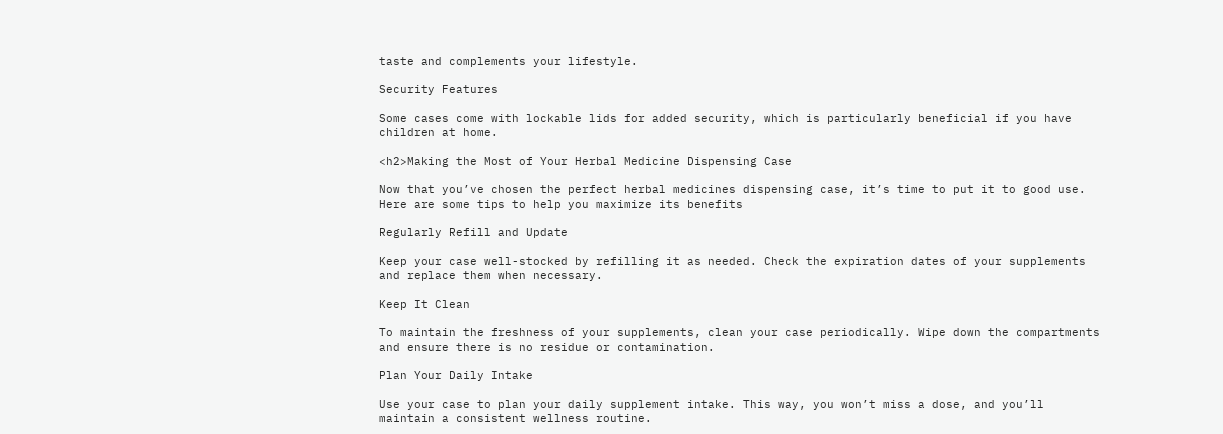taste and complements your lifestyle.

Security Features

Some cases come with lockable lids for added security, which is particularly beneficial if you have children at home.

<h2>Making the Most of Your Herbal Medicine Dispensing Case

Now that you’ve chosen the perfect herbal medicines dispensing case, it’s time to put it to good use. Here are some tips to help you maximize its benefits

Regularly Refill and Update

Keep your case well-stocked by refilling it as needed. Check the expiration dates of your supplements and replace them when necessary.

Keep It Clean

To maintain the freshness of your supplements, clean your case periodically. Wipe down the compartments and ensure there is no residue or contamination.

Plan Your Daily Intake

Use your case to plan your daily supplement intake. This way, you won’t miss a dose, and you’ll maintain a consistent wellness routine.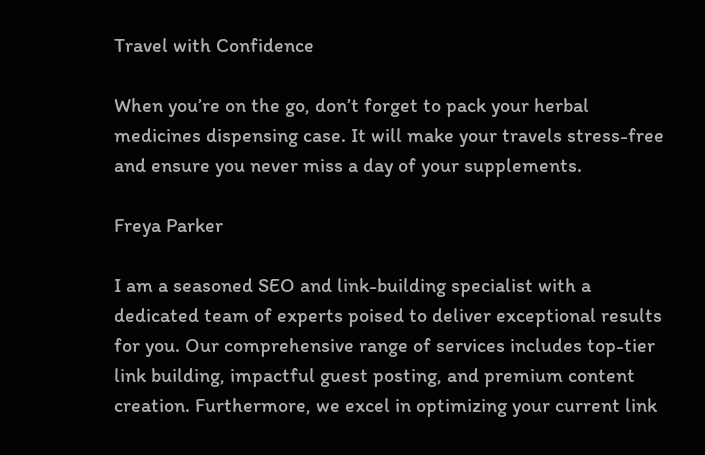Travel with Confidence

When you’re on the go, don’t forget to pack your herbal medicines dispensing case. It will make your travels stress-free and ensure you never miss a day of your supplements.

Freya Parker

I am a seasoned SEO and link-building specialist with a dedicated team of experts poised to deliver exceptional results for you. Our comprehensive range of services includes top-tier link building, impactful guest posting, and premium content creation. Furthermore, we excel in optimizing your current link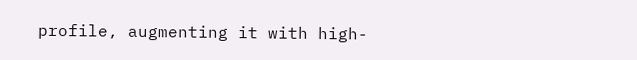profile, augmenting it with high-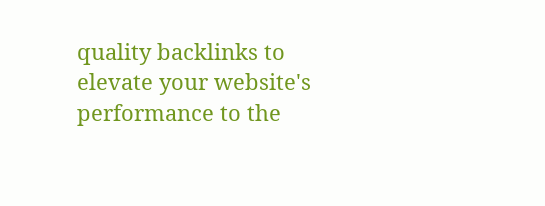quality backlinks to elevate your website's performance to the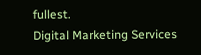fullest.
Digital Marketing Services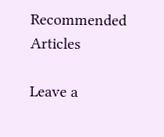Recommended Articles

Leave a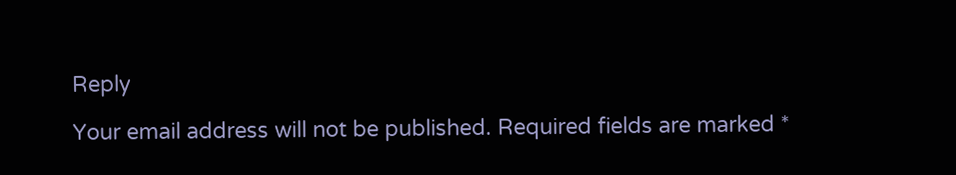Reply

Your email address will not be published. Required fields are marked *